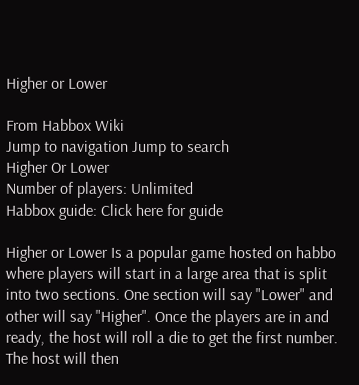Higher or Lower

From Habbox Wiki
Jump to navigation Jump to search
Higher Or Lower
Number of players: Unlimited
Habbox guide: Click here for guide

Higher or Lower Is a popular game hosted on habbo where players will start in a large area that is split into two sections. One section will say "Lower" and other will say "Higher". Once the players are in and ready, the host will roll a die to get the first number. The host will then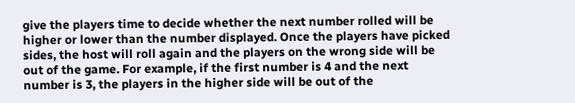give the players time to decide whether the next number rolled will be higher or lower than the number displayed. Once the players have picked sides, the host will roll again and the players on the wrong side will be out of the game. For example, if the first number is 4 and the next number is 3, the players in the higher side will be out of the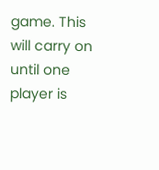game. This will carry on until one player is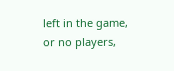left in the game, or no players,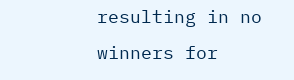resulting in no winners for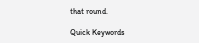that round.

Quick Keywords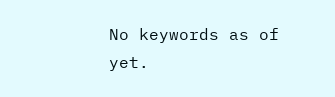No keywords as of yet.